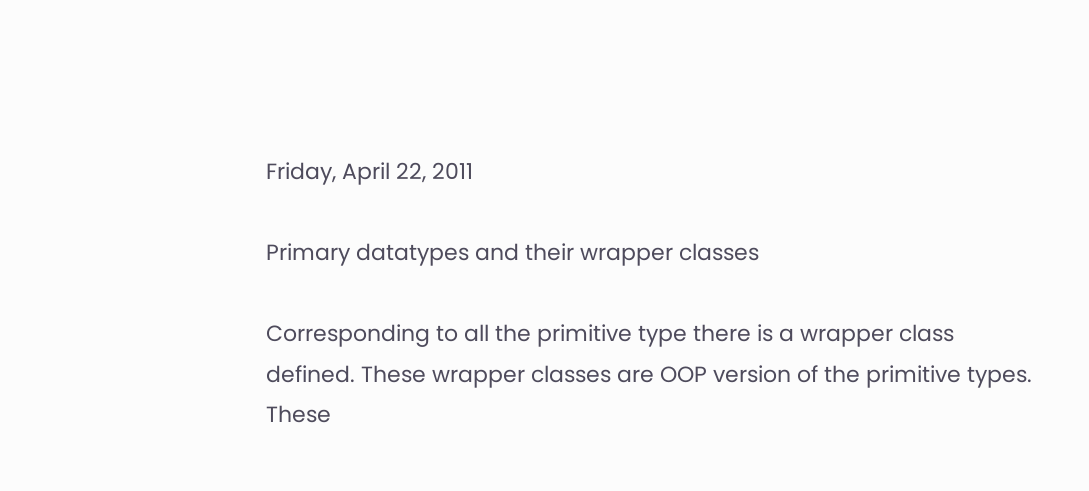Friday, April 22, 2011

Primary datatypes and their wrapper classes

Corresponding to all the primitive type there is a wrapper class defined. These wrapper classes are OOP version of the primitive types. These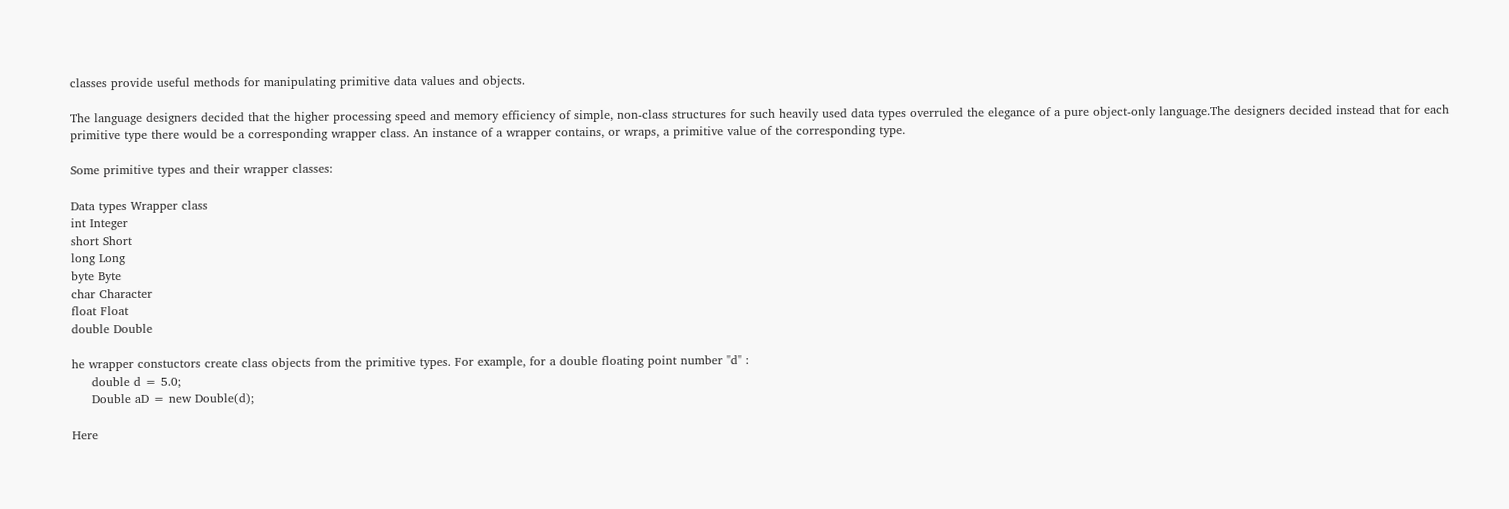classes provide useful methods for manipulating primitive data values and objects.

The language designers decided that the higher processing speed and memory efficiency of simple, non-class structures for such heavily used data types overruled the elegance of a pure object-only language.The designers decided instead that for each primitive type there would be a corresponding wrapper class. An instance of a wrapper contains, or wraps, a primitive value of the corresponding type.

Some primitive types and their wrapper classes:

Data types Wrapper class
int Integer
short Short
long Long
byte Byte
char Character
float Float
double Double

he wrapper constuctors create class objects from the primitive types. For example, for a double floating point number "d" :
     double d = 5.0;
     Double aD = new Double(d);

Here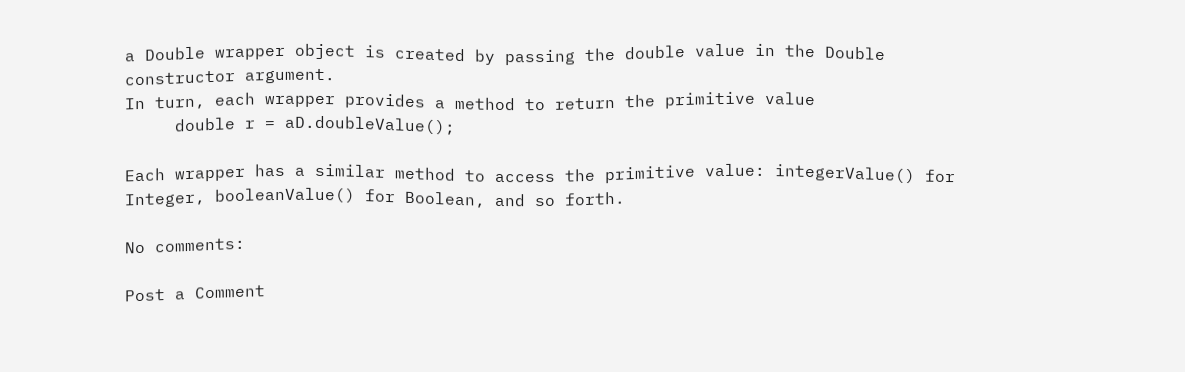a Double wrapper object is created by passing the double value in the Double constructor argument.
In turn, each wrapper provides a method to return the primitive value
     double r = aD.doubleValue();

Each wrapper has a similar method to access the primitive value: integerValue() for Integer, booleanValue() for Boolean, and so forth.

No comments:

Post a Comment